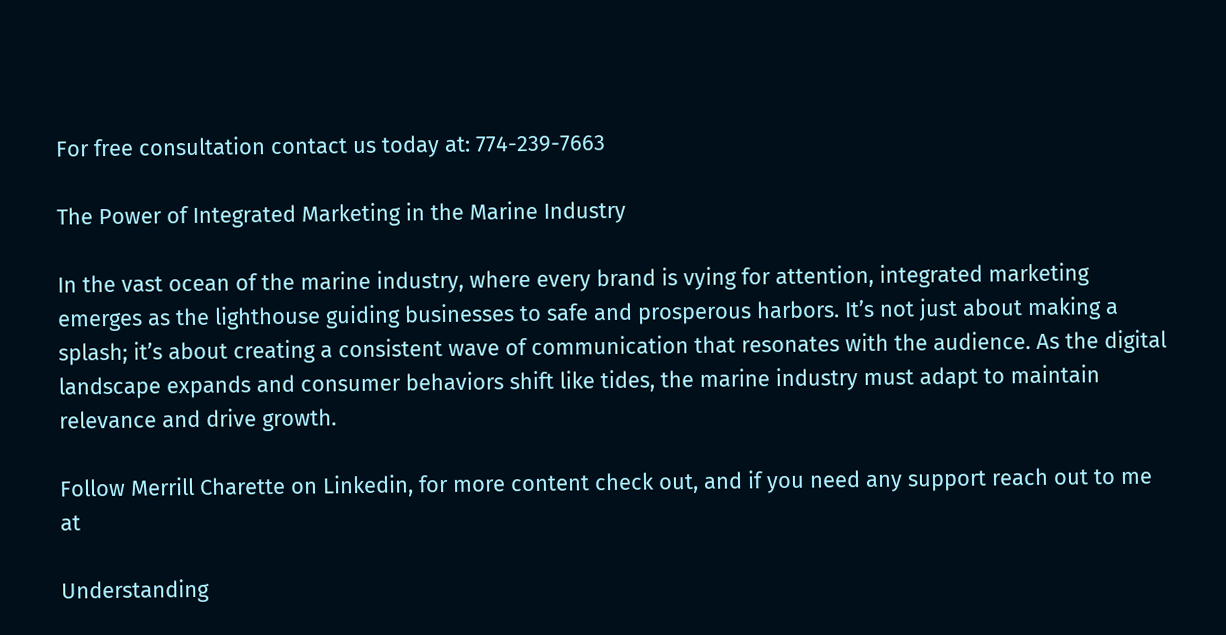For free consultation contact us today at: 774-239-7663

The Power of Integrated Marketing in the Marine Industry

In the vast ocean of the marine industry, where every brand is vying for attention, integrated marketing emerges as the lighthouse guiding businesses to safe and prosperous harbors. It’s not just about making a splash; it’s about creating a consistent wave of communication that resonates with the audience. As the digital landscape expands and consumer behaviors shift like tides, the marine industry must adapt to maintain relevance and drive growth.

Follow Merrill Charette on Linkedin, for more content check out, and if you need any support reach out to me at

Understanding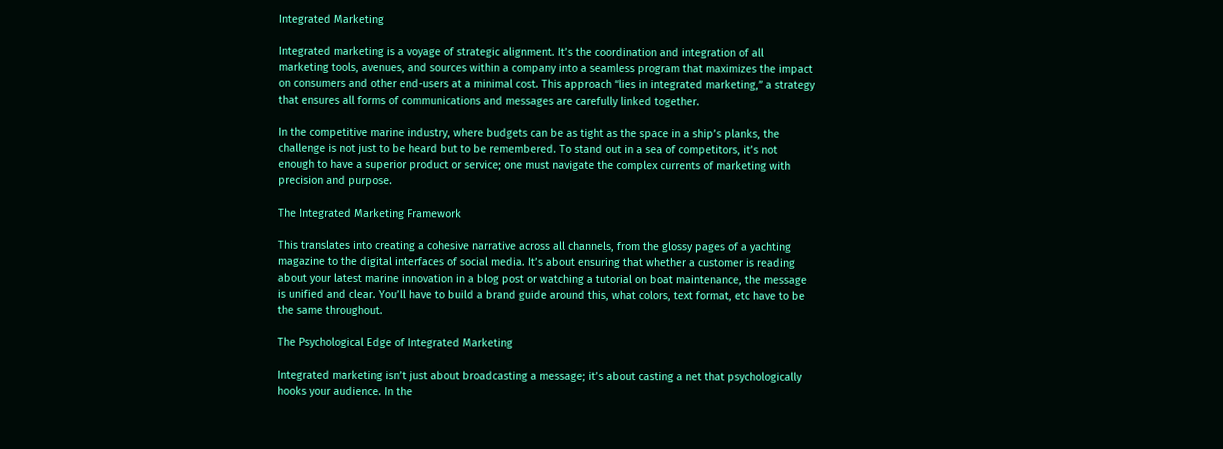Integrated Marketing

Integrated marketing is a voyage of strategic alignment. It’s the coordination and integration of all marketing tools, avenues, and sources within a company into a seamless program that maximizes the impact on consumers and other end-users at a minimal cost. This approach “lies in integrated marketing,” a strategy that ensures all forms of communications and messages are carefully linked together.

In the competitive marine industry, where budgets can be as tight as the space in a ship’s planks, the challenge is not just to be heard but to be remembered. To stand out in a sea of competitors, it’s not enough to have a superior product or service; one must navigate the complex currents of marketing with precision and purpose.

The Integrated Marketing Framework

This translates into creating a cohesive narrative across all channels, from the glossy pages of a yachting magazine to the digital interfaces of social media. It’s about ensuring that whether a customer is reading about your latest marine innovation in a blog post or watching a tutorial on boat maintenance, the message is unified and clear. You’ll have to build a brand guide around this, what colors, text format, etc have to be the same throughout.

The Psychological Edge of Integrated Marketing

Integrated marketing isn’t just about broadcasting a message; it’s about casting a net that psychologically hooks your audience. In the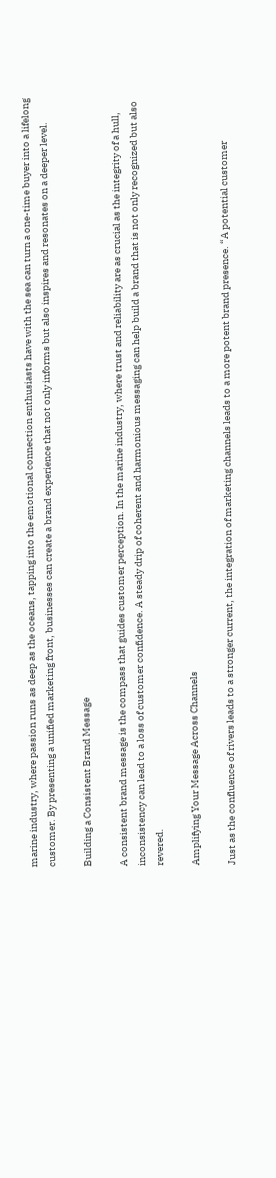marine industry, where passion runs as deep as the oceans, tapping into the emotional connection enthusiasts have with the sea can turn a one-time buyer into a lifelong customer. By presenting a unified marketing front, businesses can create a brand experience that not only informs but also inspires and resonates on a deeper level.

Building a Consistent Brand Message

A consistent brand message is the compass that guides customer perception. In the marine industry, where trust and reliability are as crucial as the integrity of a hull, inconsistency can lead to a loss of customer confidence. A steady drip of coherent and harmonious messaging can help build a brand that is not only recognized but also revered.

Amplifying Your Message Across Channels

Just as the confluence of rivers leads to a stronger current, the integration of marketing channels leads to a more potent brand presence. “A potential customer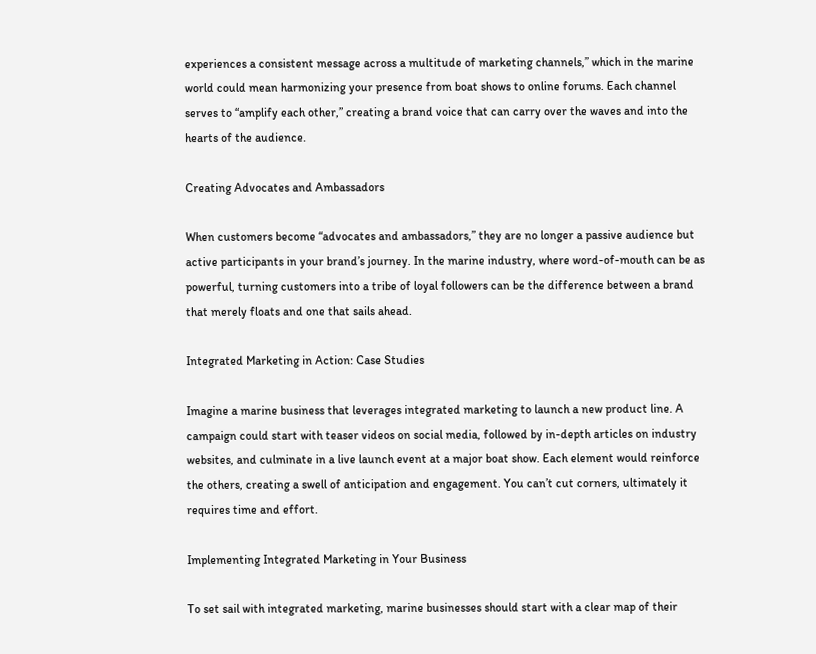experiences a consistent message across a multitude of marketing channels,” which in the marine world could mean harmonizing your presence from boat shows to online forums. Each channel serves to “amplify each other,” creating a brand voice that can carry over the waves and into the hearts of the audience.

Creating Advocates and Ambassadors

When customers become “advocates and ambassadors,” they are no longer a passive audience but active participants in your brand’s journey. In the marine industry, where word-of-mouth can be as powerful, turning customers into a tribe of loyal followers can be the difference between a brand that merely floats and one that sails ahead.

Integrated Marketing in Action: Case Studies

Imagine a marine business that leverages integrated marketing to launch a new product line. A campaign could start with teaser videos on social media, followed by in-depth articles on industry websites, and culminate in a live launch event at a major boat show. Each element would reinforce the others, creating a swell of anticipation and engagement. You can’t cut corners, ultimately it requires time and effort.

Implementing Integrated Marketing in Your Business

To set sail with integrated marketing, marine businesses should start with a clear map of their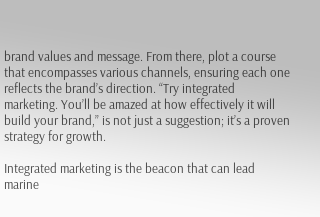brand values and message. From there, plot a course that encompasses various channels, ensuring each one reflects the brand’s direction. “Try integrated marketing. You’ll be amazed at how effectively it will build your brand,” is not just a suggestion; it’s a proven strategy for growth.

Integrated marketing is the beacon that can lead marine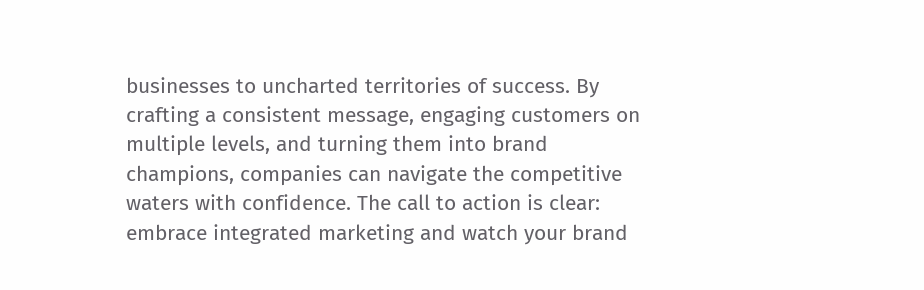businesses to uncharted territories of success. By crafting a consistent message, engaging customers on multiple levels, and turning them into brand champions, companies can navigate the competitive waters with confidence. The call to action is clear: embrace integrated marketing and watch your brand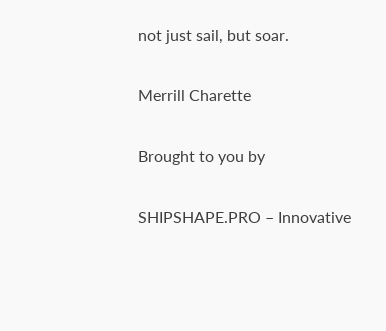not just sail, but soar.

Merrill Charette

Brought to you by

SHIPSHAPE.PRO – Innovative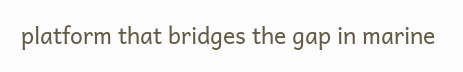platform that bridges the gap in marine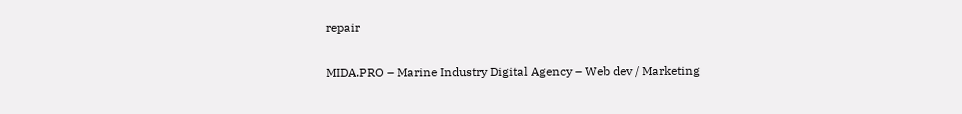repair

MIDA.PRO – Marine Industry Digital Agency – Web dev / Marketing